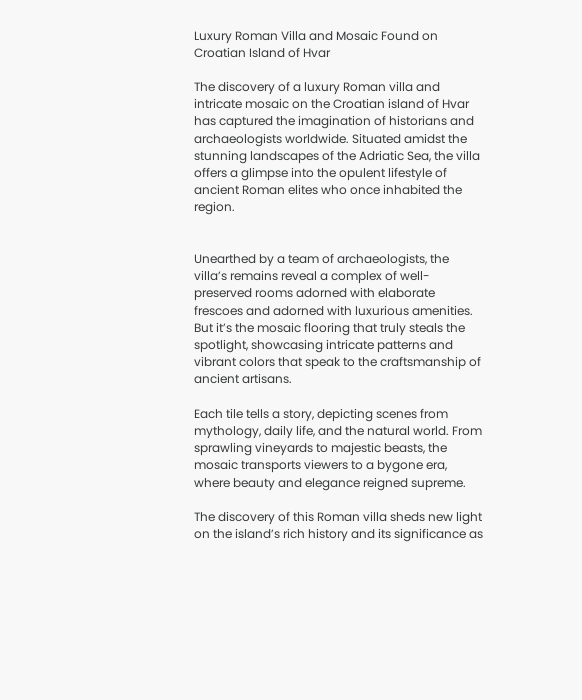Luxury Roman Villa and Mosaic Found on Croatian Island of Hvar

The discovery of a luxury Roman villa and intricate mosaic on the Croatian island of Hvar has captured the imagination of historians and archaeologists worldwide. Situated amidst the stunning landscapes of the Adriatic Sea, the villa offers a glimpse into the opulent lifestyle of ancient Roman elites who once inhabited the region.


Unearthed by a team of archaeologists, the villa’s remains reveal a complex of well-preserved rooms adorned with elaborate frescoes and adorned with luxurious amenities. But it’s the mosaic flooring that truly steals the spotlight, showcasing intricate patterns and vibrant colors that speak to the craftsmanship of ancient artisans.

Each tile tells a story, depicting scenes from mythology, daily life, and the natural world. From sprawling vineyards to majestic beasts, the mosaic transports viewers to a bygone era, where beauty and elegance reigned supreme.

The discovery of this Roman villa sheds new light on the island’s rich history and its significance as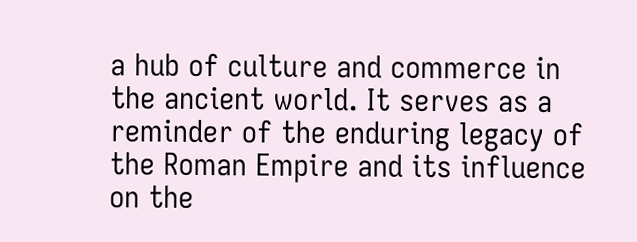a hub of culture and commerce in the ancient world. It serves as a reminder of the enduring legacy of the Roman Empire and its influence on the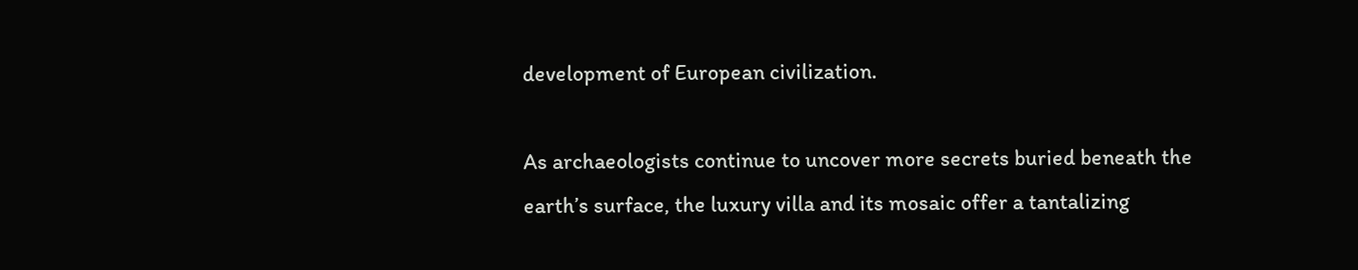development of European civilization.

As archaeologists continue to uncover more secrets buried beneath the earth’s surface, the luxury villa and its mosaic offer a tantalizing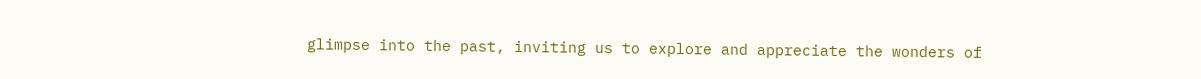glimpse into the past, inviting us to explore and appreciate the wonders of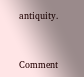antiquity.


Comment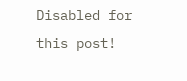Disabled for this post!